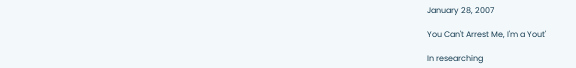January 28, 2007

You Can't Arrest Me, I'm a Yout'

In researching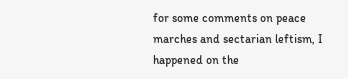for some comments on peace marches and sectarian leftism, I happened on the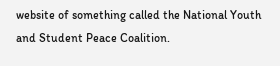website of something called the National Youth and Student Peace Coalition.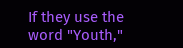If they use the word "Youth,"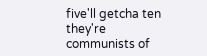five'll getcha ten they're communists of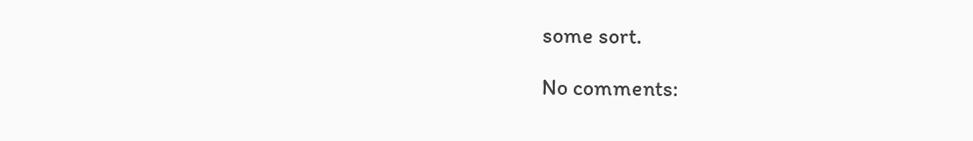some sort.

No comments: